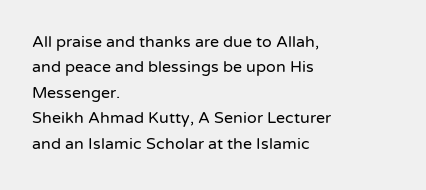All praise and thanks are due to Allah, and peace and blessings be upon His Messenger.
Sheikh Ahmad Kutty, A Senior Lecturer and an Islamic Scholar at the Islamic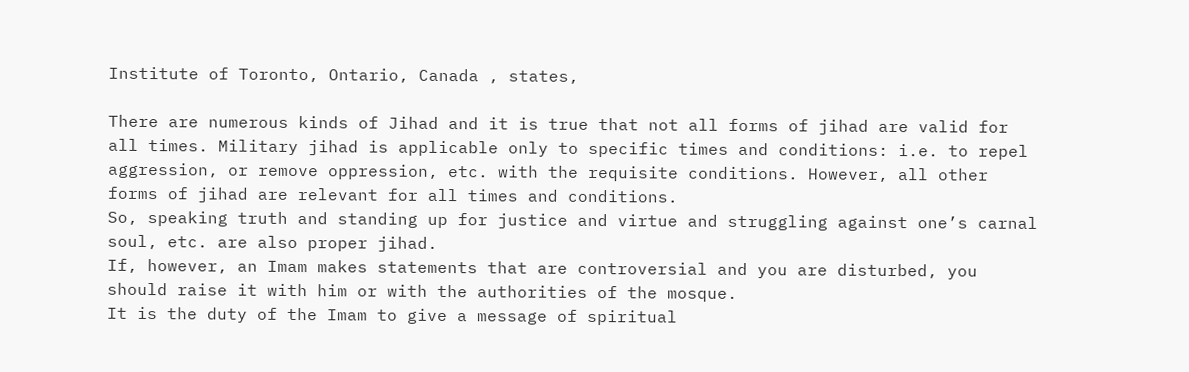Institute of Toronto, Ontario, Canada , states,

There are numerous kinds of Jihad and it is true that not all forms of jihad are valid for all times. Military jihad is applicable only to specific times and conditions: i.e. to repel aggression, or remove oppression, etc. with the requisite conditions. However, all other forms of jihad are relevant for all times and conditions.
So, speaking truth and standing up for justice and virtue and struggling against one’s carnal soul, etc. are also proper jihad.
If, however, an Imam makes statements that are controversial and you are disturbed, you should raise it with him or with the authorities of the mosque.
It is the duty of the Imam to give a message of spiritual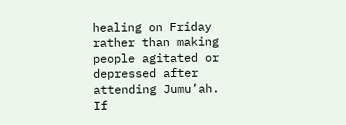healing on Friday rather than making people agitated or depressed after attending Jumu’ah.
If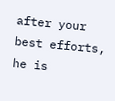after your best efforts, he is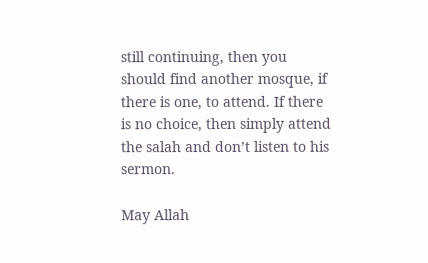still continuing, then you should find another mosque, if there is one, to attend. If there is no choice, then simply attend the salah and don’t listen to his sermon.

May Allah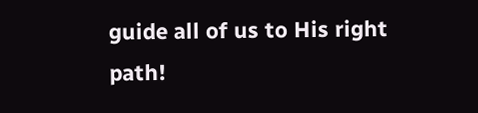guide all of us to His right path!